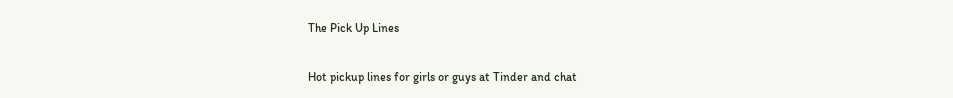The Pick Up Lines

Hot pickup lines for girls or guys at Tinder and chat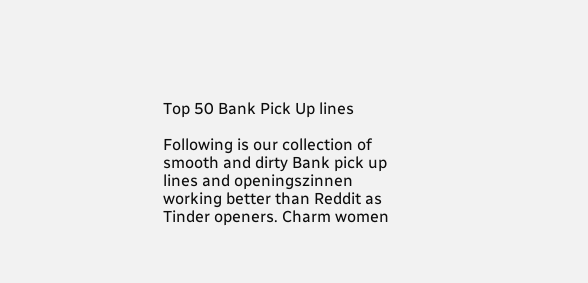Top 50 Bank Pick Up lines

Following is our collection of smooth and dirty Bank pick up lines and openingszinnen working better than Reddit as Tinder openers. Charm women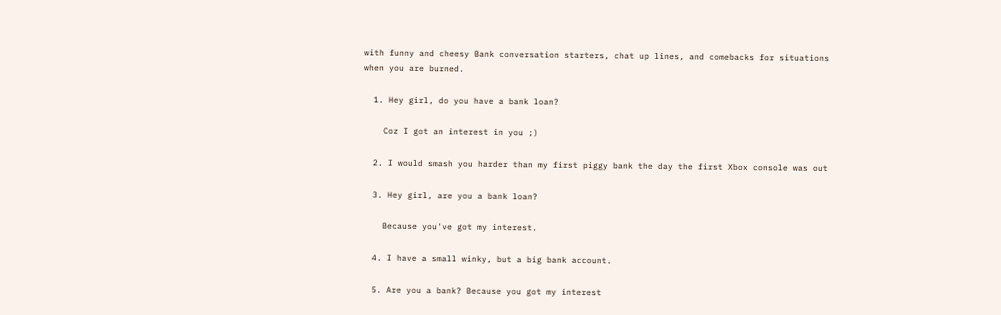with funny and cheesy Bank conversation starters, chat up lines, and comebacks for situations when you are burned.

  1. Hey girl, do you have a bank loan?

    Coz I got an interest in you ;)

  2. I would smash you harder than my first piggy bank the day the first Xbox console was out

  3. Hey girl, are you a bank loan?

    Because you've got my interest.

  4. I have a small winky, but a big bank account.

  5. Are you a bank? Because you got my interest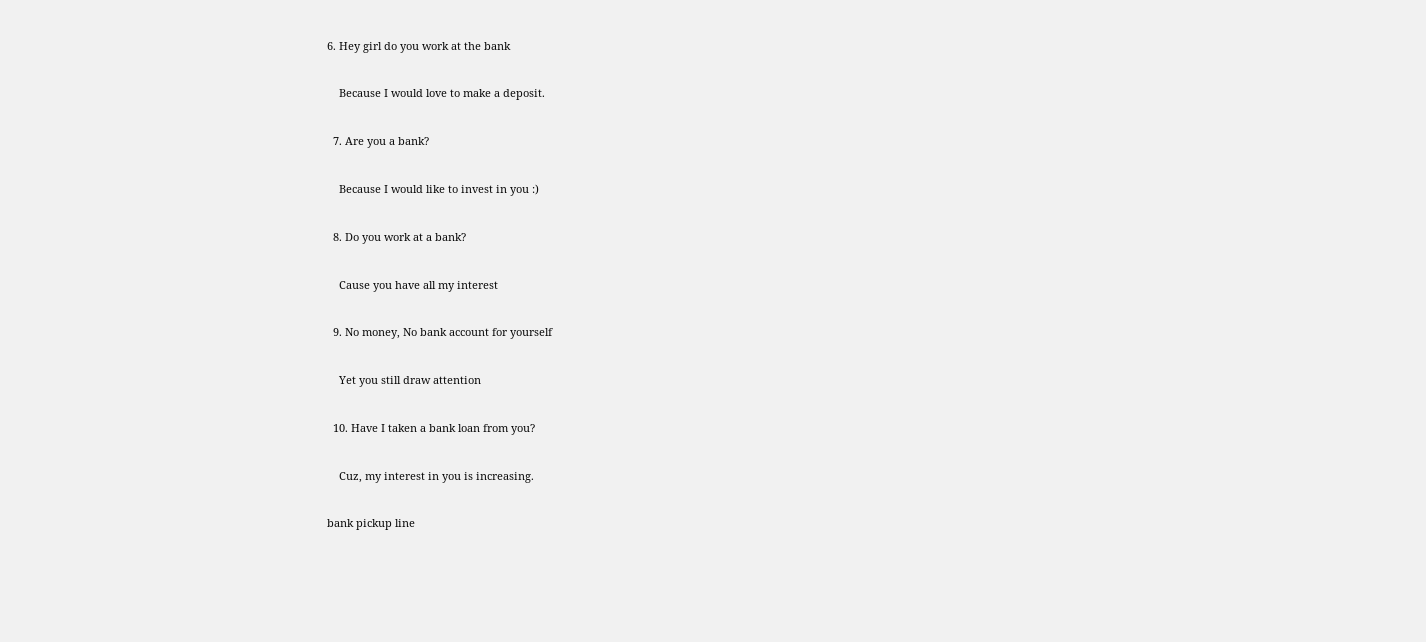6. Hey girl do you work at the bank

    Because I would love to make a deposit.

  7. Are you a bank?

    Because I would like to invest in you :)

  8. Do you work at a bank?

    Cause you have all my interest

  9. No money, No bank account for yourself

    Yet you still draw attention

  10. Have I taken a bank loan from you?

    Cuz, my interest in you is increasing.

bank pickup line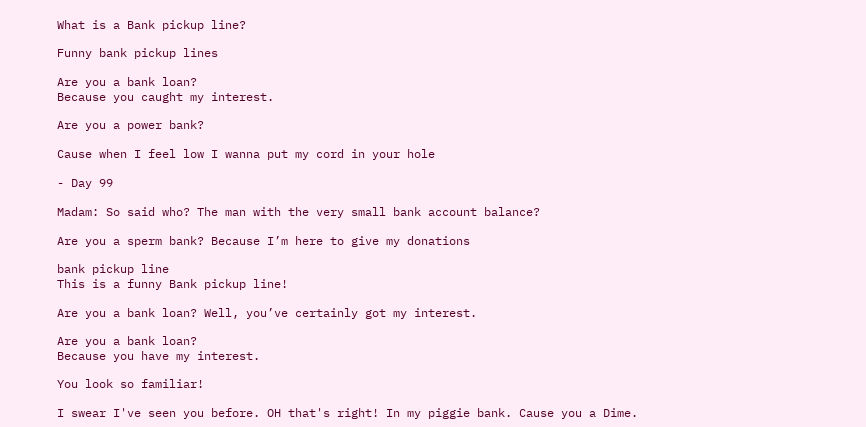What is a Bank pickup line?

Funny bank pickup lines

Are you a bank loan?
Because you caught my interest.

Are you a power bank?

Cause when I feel low I wanna put my cord in your hole

- Day 99

Madam: So said who? The man with the very small bank account balance?

Are you a sperm bank? Because I’m here to give my donations

bank pickup line
This is a funny Bank pickup line!

Are you a bank loan? Well, you’ve certainly got my interest.

Are you a bank loan?
Because you have my interest.

You look so familiar!

I swear I've seen you before. OH that's right! In my piggie bank. Cause you a Dime.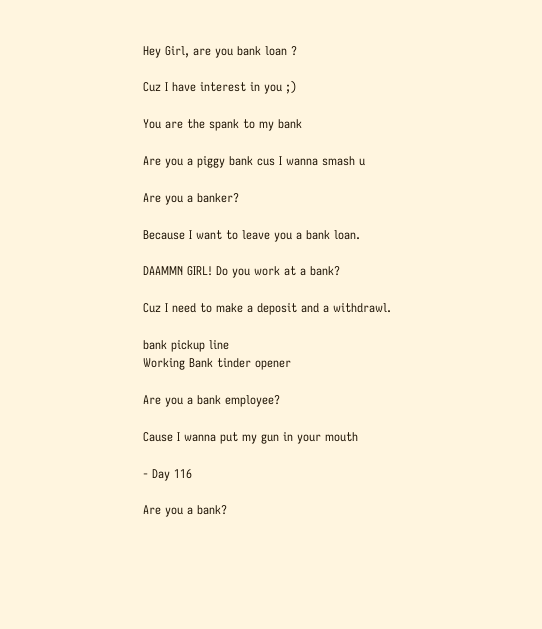Hey Girl, are you bank loan ?

Cuz I have interest in you ;)

You are the spank to my bank

Are you a piggy bank cus I wanna smash u

Are you a banker?

Because I want to leave you a bank loan.

DAAMMN GIRL! Do you work at a bank?

Cuz I need to make a deposit and a withdrawl.

bank pickup line
Working Bank tinder opener

Are you a bank employee?

Cause I wanna put my gun in your mouth

- Day 116

Are you a bank?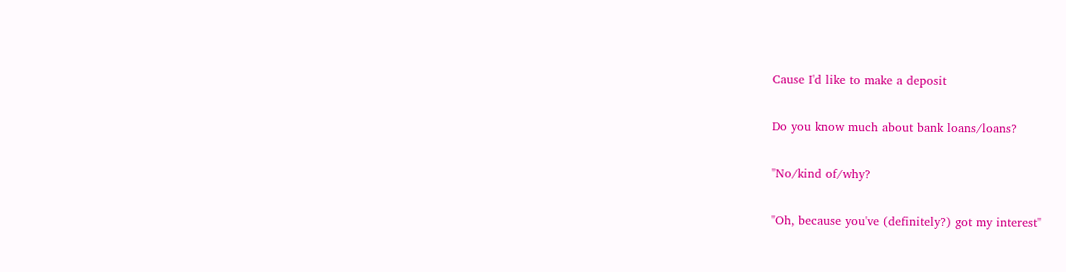Cause I'd like to make a deposit

Do you know much about bank loans/loans?

"No/kind of/why?

"Oh, because you've (definitely?) got my interest"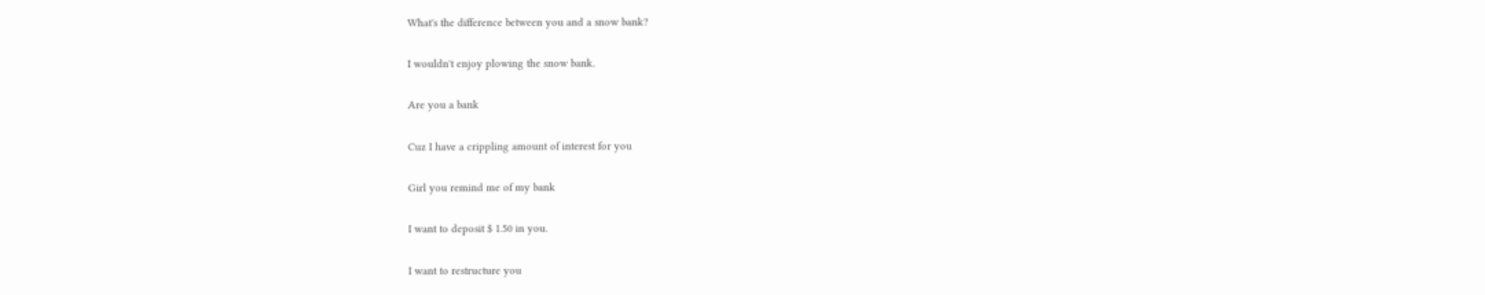What's the difference between you and a snow bank?

I wouldn't enjoy plowing the snow bank.

Are you a bank

Cuz I have a crippling amount of interest for you

Girl you remind me of my bank

I want to deposit $ 1.50 in you.

I want to restructure you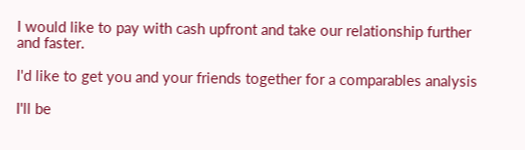I would like to pay with cash upfront and take our relationship further and faster.

I'd like to get you and your friends together for a comparables analysis

I'll be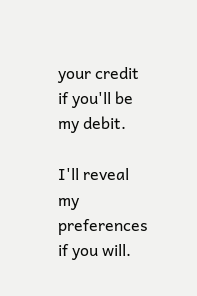your credit if you'll be my debit.

I'll reveal my preferences if you will.